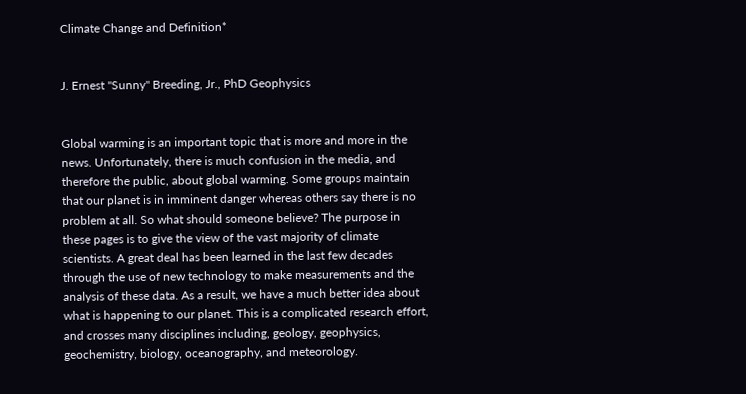Climate Change and Definition*


J. Ernest "Sunny" Breeding, Jr., PhD Geophysics


Global warming is an important topic that is more and more in the news. Unfortunately, there is much confusion in the media, and therefore the public, about global warming. Some groups maintain that our planet is in imminent danger whereas others say there is no problem at all. So what should someone believe? The purpose in these pages is to give the view of the vast majority of climate scientists. A great deal has been learned in the last few decades through the use of new technology to make measurements and the analysis of these data. As a result, we have a much better idea about what is happening to our planet. This is a complicated research effort, and crosses many disciplines including, geology, geophysics, geochemistry, biology, oceanography, and meteorology.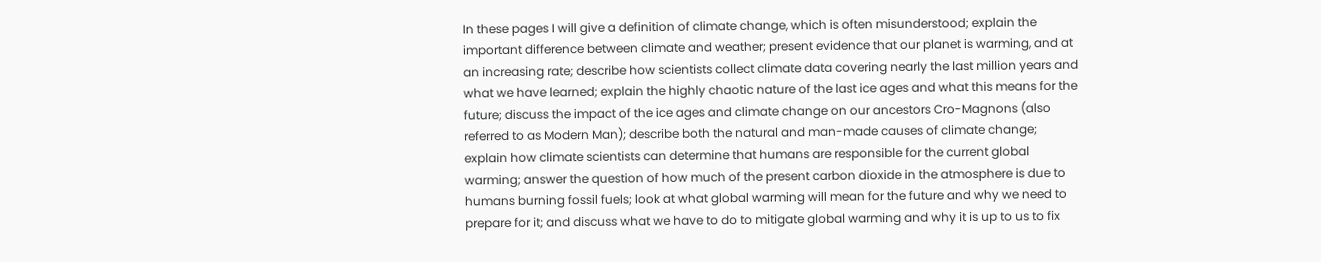In these pages I will give a definition of climate change, which is often misunderstood; explain the important difference between climate and weather; present evidence that our planet is warming, and at an increasing rate; describe how scientists collect climate data covering nearly the last million years and what we have learned; explain the highly chaotic nature of the last ice ages and what this means for the future; discuss the impact of the ice ages and climate change on our ancestors Cro-Magnons (also referred to as Modern Man); describe both the natural and man-made causes of climate change; explain how climate scientists can determine that humans are responsible for the current global warming; answer the question of how much of the present carbon dioxide in the atmosphere is due to humans burning fossil fuels; look at what global warming will mean for the future and why we need to prepare for it; and discuss what we have to do to mitigate global warming and why it is up to us to fix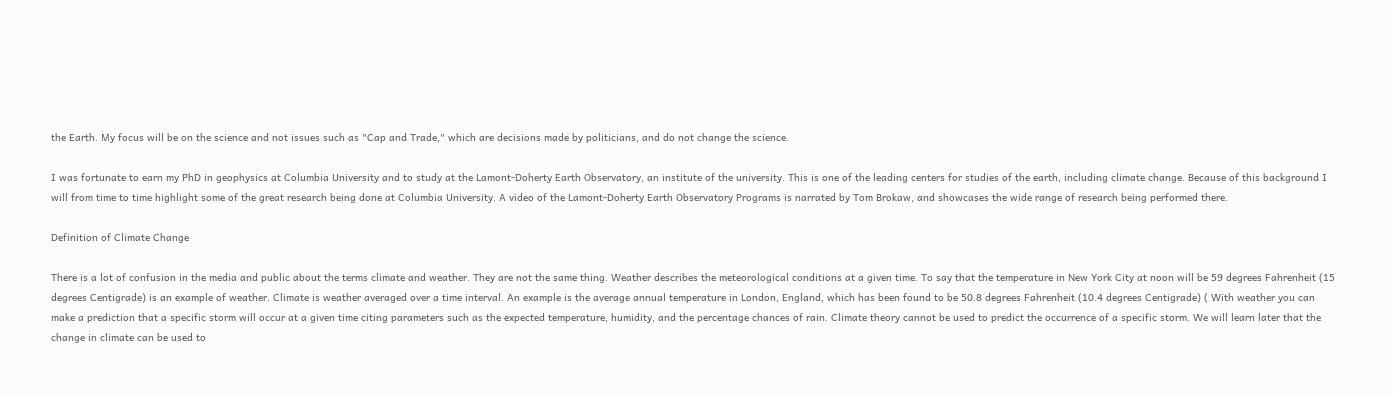the Earth. My focus will be on the science and not issues such as "Cap and Trade," which are decisions made by politicians, and do not change the science.

I was fortunate to earn my PhD in geophysics at Columbia University and to study at the Lamont-Doherty Earth Observatory, an institute of the university. This is one of the leading centers for studies of the earth, including climate change. Because of this background I will from time to time highlight some of the great research being done at Columbia University. A video of the Lamont-Doherty Earth Observatory Programs is narrated by Tom Brokaw, and showcases the wide range of research being performed there.

Definition of Climate Change

There is a lot of confusion in the media and public about the terms climate and weather. They are not the same thing. Weather describes the meteorological conditions at a given time. To say that the temperature in New York City at noon will be 59 degrees Fahrenheit (15 degrees Centigrade) is an example of weather. Climate is weather averaged over a time interval. An example is the average annual temperature in London, England, which has been found to be 50.8 degrees Fahrenheit (10.4 degrees Centigrade) ( With weather you can make a prediction that a specific storm will occur at a given time citing parameters such as the expected temperature, humidity, and the percentage chances of rain. Climate theory cannot be used to predict the occurrence of a specific storm. We will learn later that the change in climate can be used to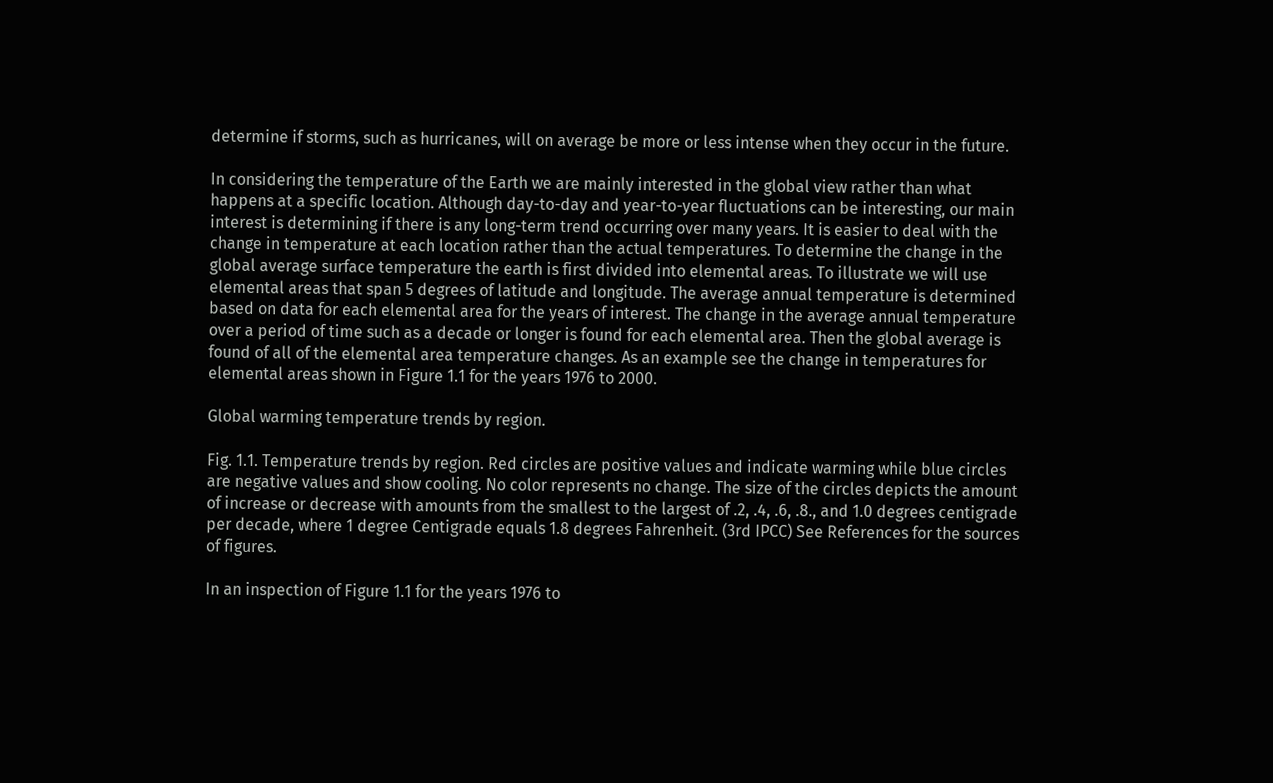determine if storms, such as hurricanes, will on average be more or less intense when they occur in the future.

In considering the temperature of the Earth we are mainly interested in the global view rather than what happens at a specific location. Although day-to-day and year-to-year fluctuations can be interesting, our main interest is determining if there is any long-term trend occurring over many years. It is easier to deal with the change in temperature at each location rather than the actual temperatures. To determine the change in the global average surface temperature the earth is first divided into elemental areas. To illustrate we will use elemental areas that span 5 degrees of latitude and longitude. The average annual temperature is determined based on data for each elemental area for the years of interest. The change in the average annual temperature over a period of time such as a decade or longer is found for each elemental area. Then the global average is found of all of the elemental area temperature changes. As an example see the change in temperatures for elemental areas shown in Figure 1.1 for the years 1976 to 2000.

Global warming temperature trends by region.

Fig. 1.1. Temperature trends by region. Red circles are positive values and indicate warming while blue circles are negative values and show cooling. No color represents no change. The size of the circles depicts the amount of increase or decrease with amounts from the smallest to the largest of .2, .4, .6, .8., and 1.0 degrees centigrade per decade, where 1 degree Centigrade equals 1.8 degrees Fahrenheit. (3rd IPCC) See References for the sources of figures.

In an inspection of Figure 1.1 for the years 1976 to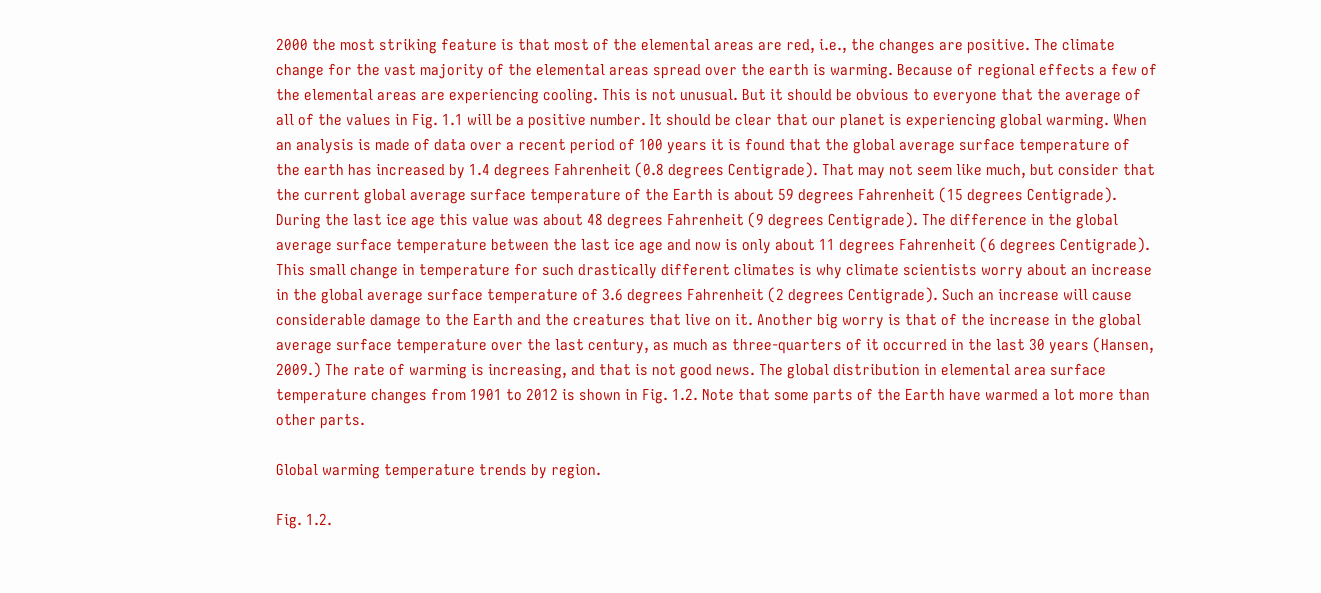2000 the most striking feature is that most of the elemental areas are red, i.e., the changes are positive. The climate change for the vast majority of the elemental areas spread over the earth is warming. Because of regional effects a few of the elemental areas are experiencing cooling. This is not unusual. But it should be obvious to everyone that the average of all of the values in Fig. 1.1 will be a positive number. It should be clear that our planet is experiencing global warming. When an analysis is made of data over a recent period of 100 years it is found that the global average surface temperature of the earth has increased by 1.4 degrees Fahrenheit (0.8 degrees Centigrade). That may not seem like much, but consider that the current global average surface temperature of the Earth is about 59 degrees Fahrenheit (15 degrees Centigrade). During the last ice age this value was about 48 degrees Fahrenheit (9 degrees Centigrade). The difference in the global average surface temperature between the last ice age and now is only about 11 degrees Fahrenheit (6 degrees Centigrade). This small change in temperature for such drastically different climates is why climate scientists worry about an increase in the global average surface temperature of 3.6 degrees Fahrenheit (2 degrees Centigrade). Such an increase will cause considerable damage to the Earth and the creatures that live on it. Another big worry is that of the increase in the global average surface temperature over the last century, as much as three-quarters of it occurred in the last 30 years (Hansen, 2009.) The rate of warming is increasing, and that is not good news. The global distribution in elemental area surface temperature changes from 1901 to 2012 is shown in Fig. 1.2. Note that some parts of the Earth have warmed a lot more than other parts.

Global warming temperature trends by region.

Fig. 1.2.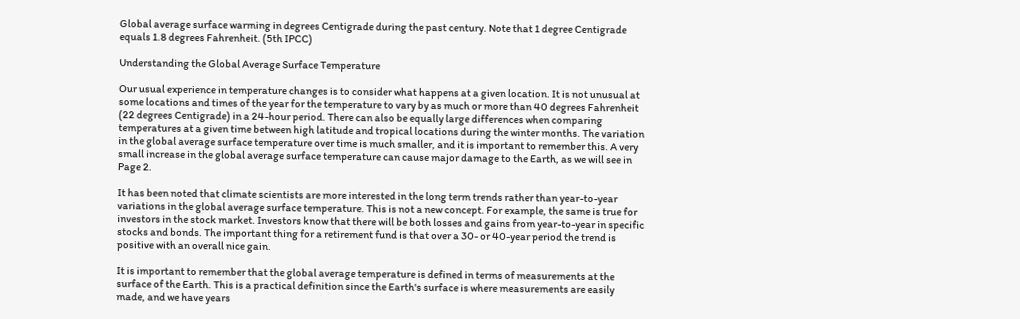Global average surface warming in degrees Centigrade during the past century. Note that 1 degree Centigrade equals 1.8 degrees Fahrenheit. (5th IPCC)

Understanding the Global Average Surface Temperature

Our usual experience in temperature changes is to consider what happens at a given location. It is not unusual at some locations and times of the year for the temperature to vary by as much or more than 40 degrees Fahrenheit (22 degrees Centigrade) in a 24-hour period. There can also be equally large differences when comparing temperatures at a given time between high latitude and tropical locations during the winter months. The variation in the global average surface temperature over time is much smaller, and it is important to remember this. A very small increase in the global average surface temperature can cause major damage to the Earth, as we will see in Page 2.

It has been noted that climate scientists are more interested in the long term trends rather than year-to-year variations in the global average surface temperature. This is not a new concept. For example, the same is true for investors in the stock market. Investors know that there will be both losses and gains from year-to-year in specific stocks and bonds. The important thing for a retirement fund is that over a 30- or 40-year period the trend is positive with an overall nice gain.

It is important to remember that the global average temperature is defined in terms of measurements at the surface of the Earth. This is a practical definition since the Earth's surface is where measurements are easily made, and we have years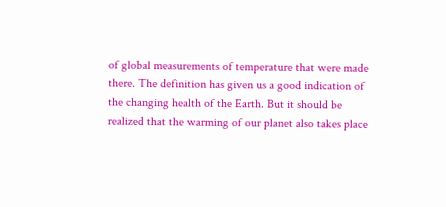of global measurements of temperature that were made there. The definition has given us a good indication of the changing health of the Earth. But it should be realized that the warming of our planet also takes place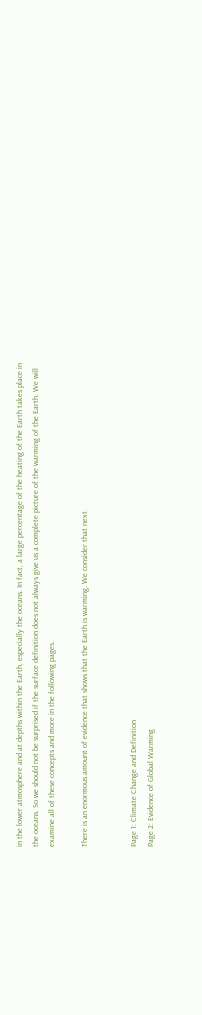in the lower atmosphere and at depths within the Earth, especially the oceans. In fact, a large percentage of the heating of the Earth takes place in the oceans. So we should not be surprised if the surface definition does not always give us a complete picture of the warming of the Earth. We will examine all of these concepts and more in the following pages.

There is an enormous amount of evidence that shows that the Earth is warming. We consider that next.


Page 1: Climate Change and Definition
Page 2: Evidence of Global Warming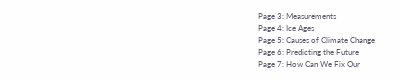Page 3: Measurements
Page 4: Ice Ages
Page 5: Causes of Climate Change
Page 6: Predicting the Future
Page 7: How Can We Fix Our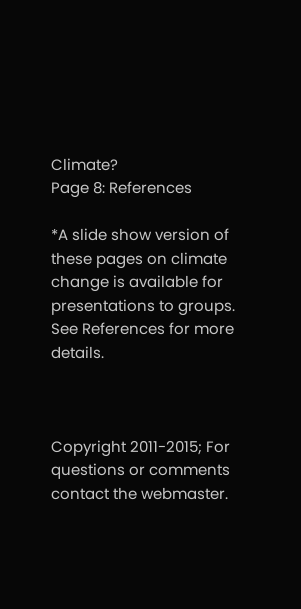Climate?
Page 8: References

*A slide show version of these pages on climate change is available for presentations to groups. See References for more details.



Copyright 2011-2015; For questions or comments contact the webmaster.